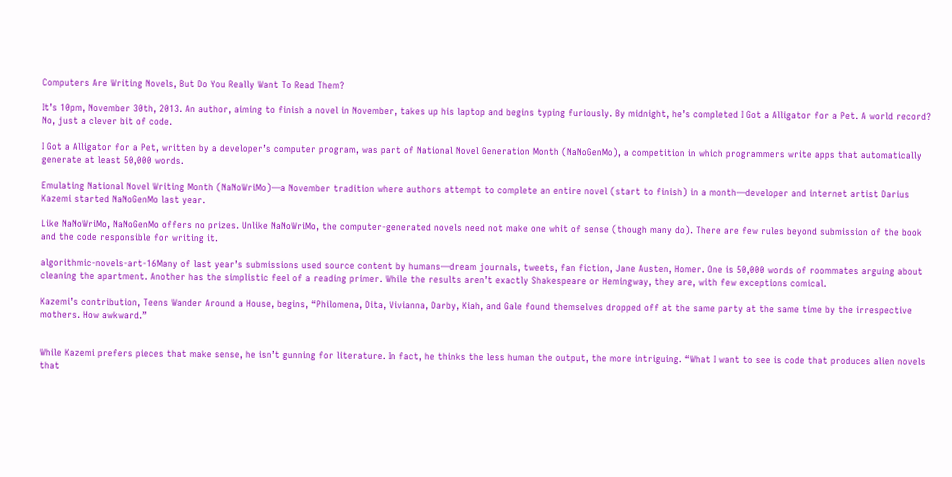Computers Are Writing Novels, But Do You Really Want To Read Them?

It’s 10pm, November 30th, 2013. An author, aiming to finish a novel in November, takes up his laptop and begins typing furiously. By midnight, he’s completed I Got a Alligator for a Pet. A world record? No, just a clever bit of code.

I Got a Alligator for a Pet, written by a developer’s computer program, was part of National Novel Generation Month (NaNoGenMo), a competition in which programmers write apps that automatically generate at least 50,000 words.

Emulating National Novel Writing Month (NaNoWriMo)—a November tradition where authors attempt to complete an entire novel (start to finish) in a month—developer and internet artist Darius Kazemi started NaNoGenMo last year.

Like NaNoWriMo, NaNoGenMo offers no prizes. Unlike NaNoWriMo, the computer-generated novels need not make one whit of sense (though many do). There are few rules beyond submission of the book and the code responsible for writing it.

algorithmic-novels-art-16Many of last year’s submissions used source content by humans—dream journals, tweets, fan fiction, Jane Austen, Homer. One is 50,000 words of roommates arguing about cleaning the apartment. Another has the simplistic feel of a reading primer. While the results aren’t exactly Shakespeare or Hemingway, they are, with few exceptions comical.

Kazemi’s contribution, Teens Wander Around a House, begins, “Philomena, Dita, Vivianna, Darby, Kiah, and Gale found themselves dropped off at the same party at the same time by the irrespective mothers. How awkward.”


While Kazemi prefers pieces that make sense, he isn’t gunning for literature. In fact, he thinks the less human the output, the more intriguing. “What I want to see is code that produces alien novels that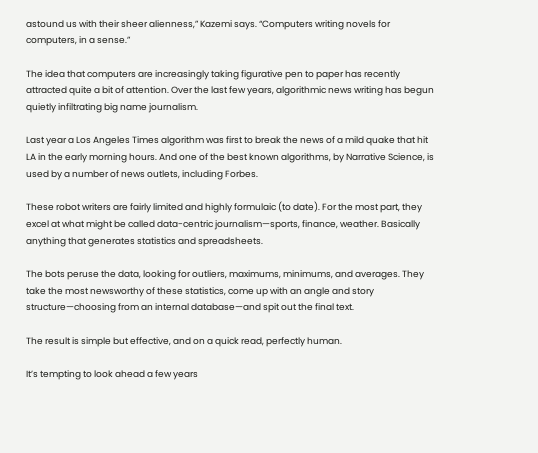astound us with their sheer alienness,” Kazemi says. “Computers writing novels for computers, in a sense.”

The idea that computers are increasingly taking figurative pen to paper has recently attracted quite a bit of attention. Over the last few years, algorithmic news writing has begun quietly infiltrating big name journalism.

Last year a Los Angeles Times algorithm was first to break the news of a mild quake that hit LA in the early morning hours. And one of the best known algorithms, by Narrative Science, is used by a number of news outlets, including Forbes.

These robot writers are fairly limited and highly formulaic (to date). For the most part, they excel at what might be called data-centric journalism—sports, finance, weather. Basically anything that generates statistics and spreadsheets.

The bots peruse the data, looking for outliers, maximums, minimums, and averages. They take the most newsworthy of these statistics, come up with an angle and story structure—choosing from an internal database—and spit out the final text.

The result is simple but effective, and on a quick read, perfectly human.

It’s tempting to look ahead a few years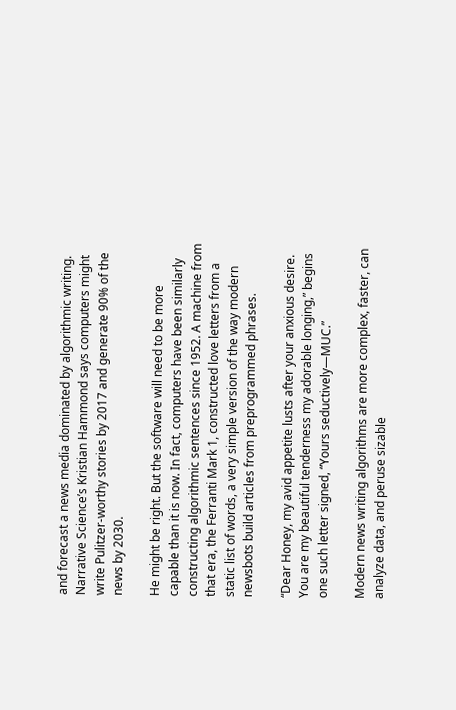and forecast a news media dominated by algorithmic writing. Narrative Science’s Kristian Hammond says computers might write Pulitzer-worthy stories by 2017 and generate 90% of the news by 2030.

He might be right. But the software will need to be more capable than it is now. In fact, computers have been similarly constructing algorithmic sentences since 1952. A machine from that era, the Ferranti Mark 1, constructed love letters from a static list of words, a very simple version of the way modern newsbots build articles from preprogrammed phrases.

“Dear Honey, my avid appetite lusts after your anxious desire. You are my beautiful tenderness my adorable longing,” begins one such letter signed, “Yours seductively—MUC.”

Modern news writing algorithms are more complex, faster, can analyze data, and peruse sizable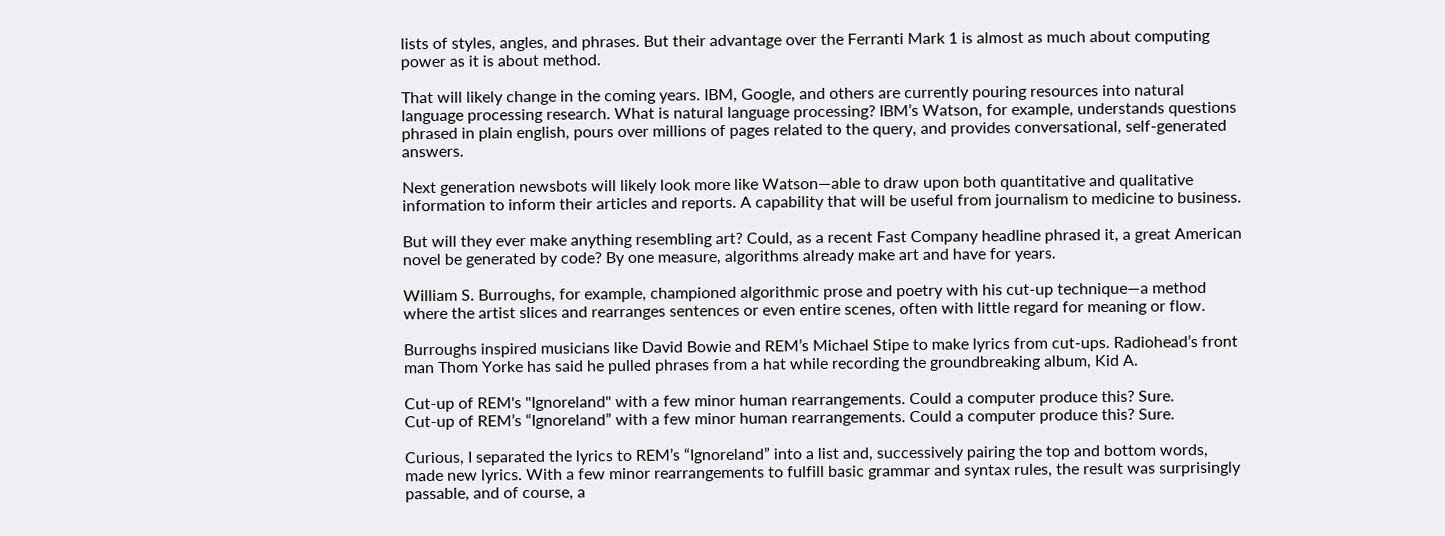lists of styles, angles, and phrases. But their advantage over the Ferranti Mark 1 is almost as much about computing power as it is about method.

That will likely change in the coming years. IBM, Google, and others are currently pouring resources into natural language processing research. What is natural language processing? IBM’s Watson, for example, understands questions phrased in plain english, pours over millions of pages related to the query, and provides conversational, self-generated answers.

Next generation newsbots will likely look more like Watson—able to draw upon both quantitative and qualitative information to inform their articles and reports. A capability that will be useful from journalism to medicine to business.

But will they ever make anything resembling art? Could, as a recent Fast Company headline phrased it, a great American novel be generated by code? By one measure, algorithms already make art and have for years.

William S. Burroughs, for example, championed algorithmic prose and poetry with his cut-up technique—a method where the artist slices and rearranges sentences or even entire scenes, often with little regard for meaning or flow.

Burroughs inspired musicians like David Bowie and REM’s Michael Stipe to make lyrics from cut-ups. Radiohead’s front man Thom Yorke has said he pulled phrases from a hat while recording the groundbreaking album, Kid A.

Cut-up of REM's "Ignoreland" with a few minor human rearrangements. Could a computer produce this? Sure.
Cut-up of REM’s “Ignoreland” with a few minor human rearrangements. Could a computer produce this? Sure.

Curious, I separated the lyrics to REM’s “Ignoreland” into a list and, successively pairing the top and bottom words, made new lyrics. With a few minor rearrangements to fulfill basic grammar and syntax rules, the result was surprisingly passable, and of course, a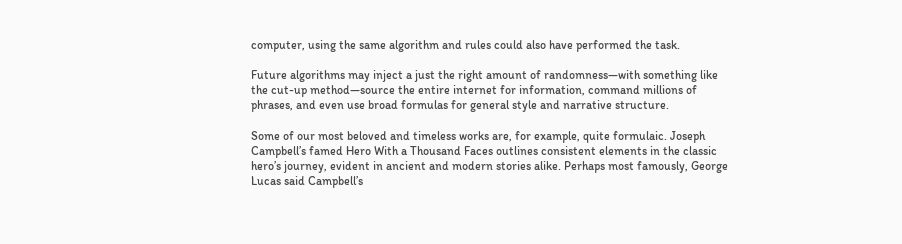computer, using the same algorithm and rules could also have performed the task.

Future algorithms may inject a just the right amount of randomness—with something like the cut-up method—source the entire internet for information, command millions of phrases, and even use broad formulas for general style and narrative structure.

Some of our most beloved and timeless works are, for example, quite formulaic. Joseph Campbell’s famed Hero With a Thousand Faces outlines consistent elements in the classic hero’s journey, evident in ancient and modern stories alike. Perhaps most famously, George Lucas said Campbell’s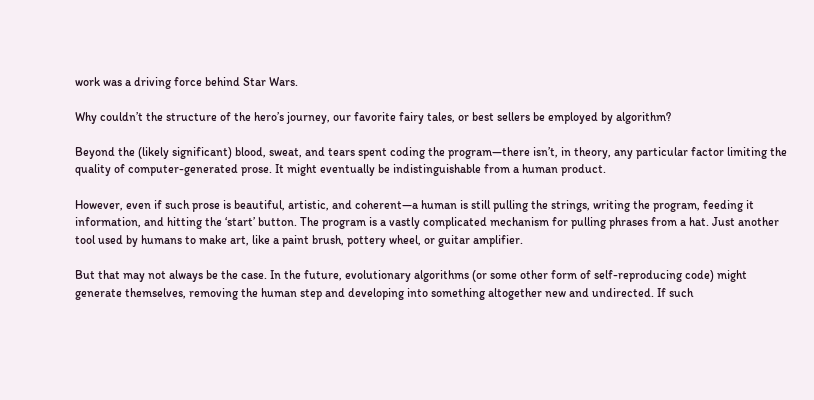work was a driving force behind Star Wars.

Why couldn’t the structure of the hero’s journey, our favorite fairy tales, or best sellers be employed by algorithm?

Beyond the (likely significant) blood, sweat, and tears spent coding the program—there isn’t, in theory, any particular factor limiting the quality of computer-generated prose. It might eventually be indistinguishable from a human product.

However, even if such prose is beautiful, artistic, and coherent—a human is still pulling the strings, writing the program, feeding it information, and hitting the ‘start’ button. The program is a vastly complicated mechanism for pulling phrases from a hat. Just another tool used by humans to make art, like a paint brush, pottery wheel, or guitar amplifier.

But that may not always be the case. In the future, evolutionary algorithms (or some other form of self-reproducing code) might generate themselves, removing the human step and developing into something altogether new and undirected. If such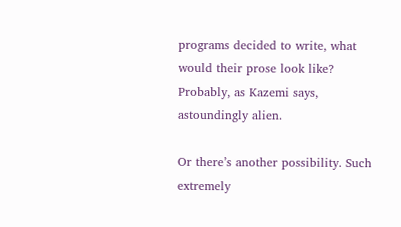programs decided to write, what would their prose look like? Probably, as Kazemi says, astoundingly alien.

Or there’s another possibility. Such extremely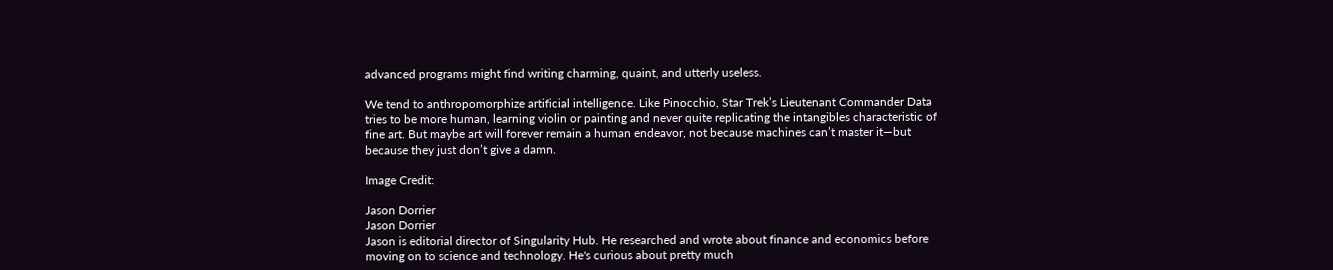advanced programs might find writing charming, quaint, and utterly useless.

We tend to anthropomorphize artificial intelligence. Like Pinocchio, Star Trek’s Lieutenant Commander Data tries to be more human, learning violin or painting and never quite replicating the intangibles characteristic of fine art. But maybe art will forever remain a human endeavor, not because machines can’t master it—but because they just don’t give a damn.

Image Credit:

Jason Dorrier
Jason Dorrier
Jason is editorial director of Singularity Hub. He researched and wrote about finance and economics before moving on to science and technology. He's curious about pretty much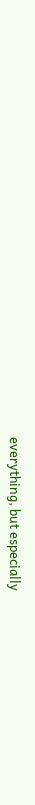everything, but especially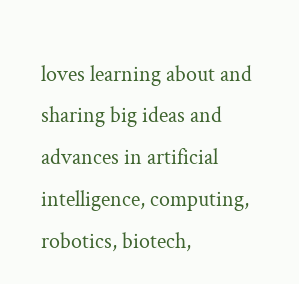loves learning about and sharing big ideas and advances in artificial intelligence, computing, robotics, biotech,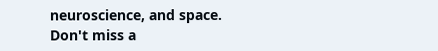neuroscience, and space.
Don't miss a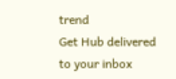trend
Get Hub delivered to your inbox